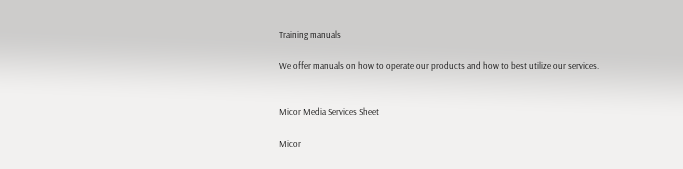Training manuals

We offer manuals on how to operate our products and how to best utilize our services.


Micor Media Services Sheet

Micor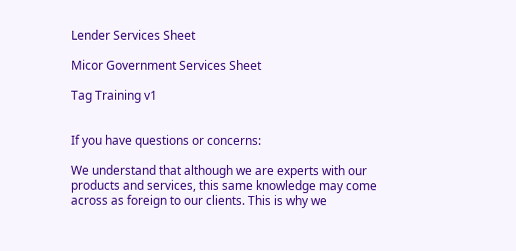Lender Services Sheet

Micor Government Services Sheet

Tag Training v1


If you have questions or concerns:

We understand that although we are experts with our products and services, this same knowledge may come across as foreign to our clients. This is why we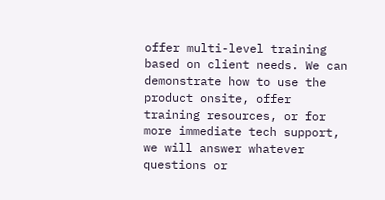offer multi-level training based on client needs. We can demonstrate how to use the product onsite, offer training resources, or for more immediate tech support, we will answer whatever questions or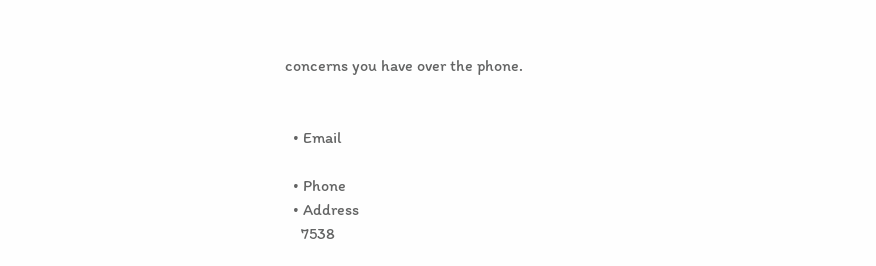concerns you have over the phone.


  • Email

  • Phone
  • Address
    7538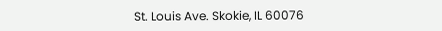St. Louis Ave. Skokie, IL 60076